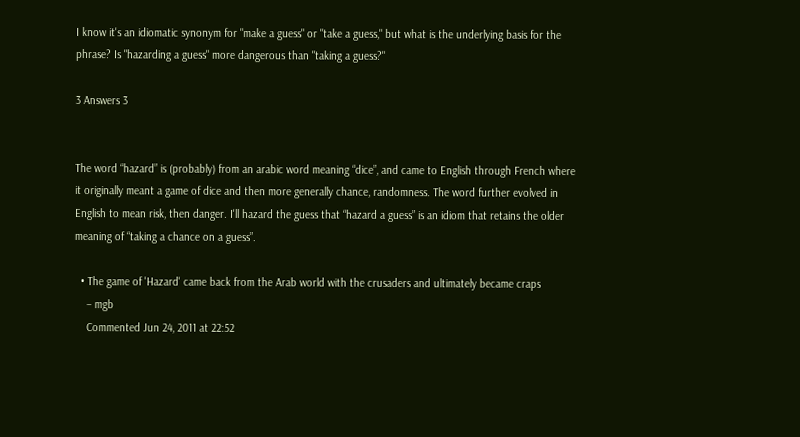I know it's an idiomatic synonym for "make a guess" or "take a guess," but what is the underlying basis for the phrase? Is "hazarding a guess" more dangerous than "taking a guess?"

3 Answers 3


The word “hazard” is (probably) from an arabic word meaning “dice”, and came to English through French where it originally meant a game of dice and then more generally chance, randomness. The word further evolved in English to mean risk, then danger. I'll hazard the guess that “hazard a guess” is an idiom that retains the older meaning of “taking a chance on a guess”.

  • The game of 'Hazard' came back from the Arab world with the crusaders and ultimately became craps
    – mgb
    Commented Jun 24, 2011 at 22:52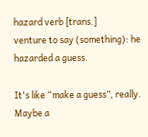hazard verb [trans.]
venture to say (something): he hazarded a guess.

It's like “make a guess”, really. Maybe a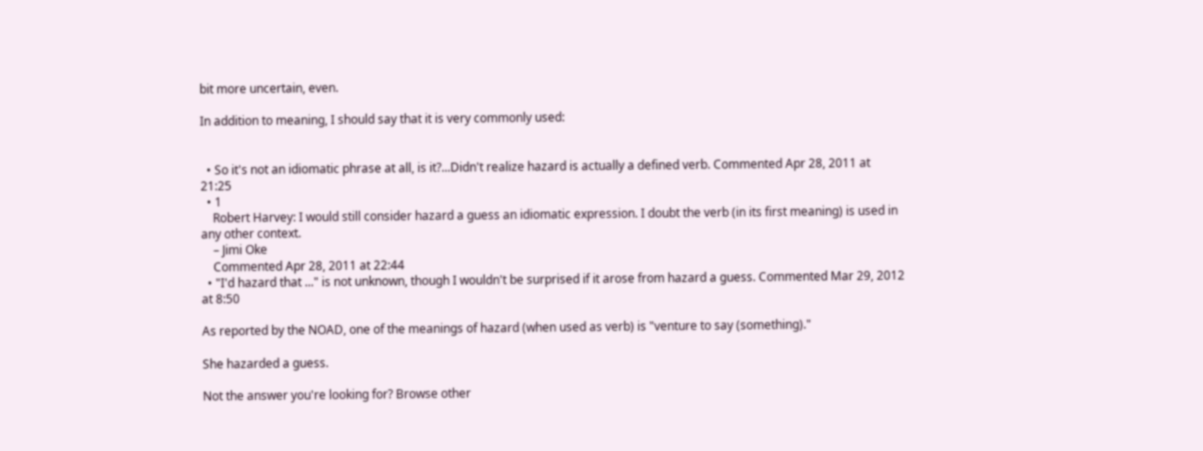bit more uncertain, even.

In addition to meaning, I should say that it is very commonly used:


  • So it's not an idiomatic phrase at all, is it?...Didn't realize hazard is actually a defined verb. Commented Apr 28, 2011 at 21:25
  • 1
    Robert Harvey: I would still consider hazard a guess an idiomatic expression. I doubt the verb (in its first meaning) is used in any other context.
    – Jimi Oke
    Commented Apr 28, 2011 at 22:44
  • "I'd hazard that ..." is not unknown, though I wouldn't be surprised if it arose from hazard a guess. Commented Mar 29, 2012 at 8:50

As reported by the NOAD, one of the meanings of hazard (when used as verb) is "venture to say (something)."

She hazarded a guess.

Not the answer you're looking for? Browse other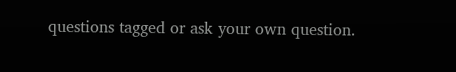questions tagged or ask your own question.